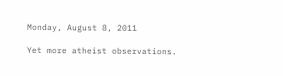Monday, August 8, 2011

Yet more atheist observations.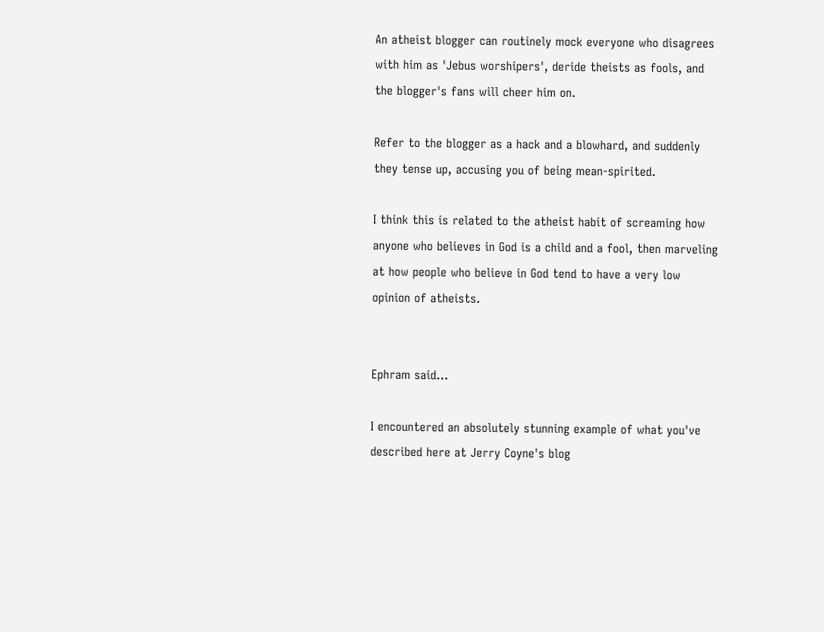An atheist blogger can routinely mock everyone who disagrees with him as 'Jebus worshipers', deride theists as fools, and the blogger's fans will cheer him on.

Refer to the blogger as a hack and a blowhard, and suddenly they tense up, accusing you of being mean-spirited.

I think this is related to the atheist habit of screaming how anyone who believes in God is a child and a fool, then marveling at how people who believe in God tend to have a very low opinion of atheists.


Ephram said...

I encountered an absolutely stunning example of what you've described here at Jerry Coyne's blog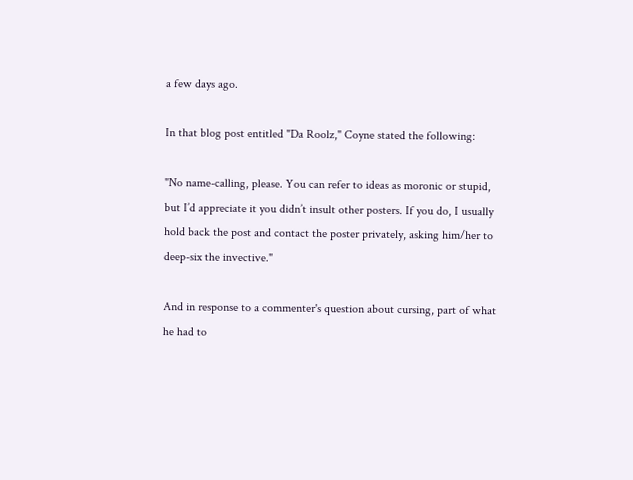a few days ago.

In that blog post entitled "Da Roolz," Coyne stated the following:

"No name-calling, please. You can refer to ideas as moronic or stupid, but I’d appreciate it you didn’t insult other posters. If you do, I usually hold back the post and contact the poster privately, asking him/her to deep-six the invective."

And in response to a commenter's question about cursing, part of what he had to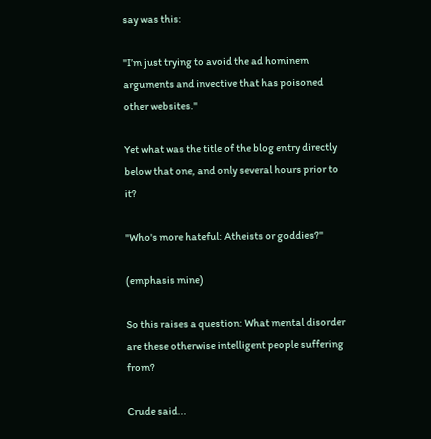say was this:

"I’m just trying to avoid the ad hominem arguments and invective that has poisoned other websites."

Yet what was the title of the blog entry directly below that one, and only several hours prior to it?

"Who's more hateful: Atheists or goddies?"

(emphasis mine)

So this raises a question: What mental disorder are these otherwise intelligent people suffering from?

Crude said...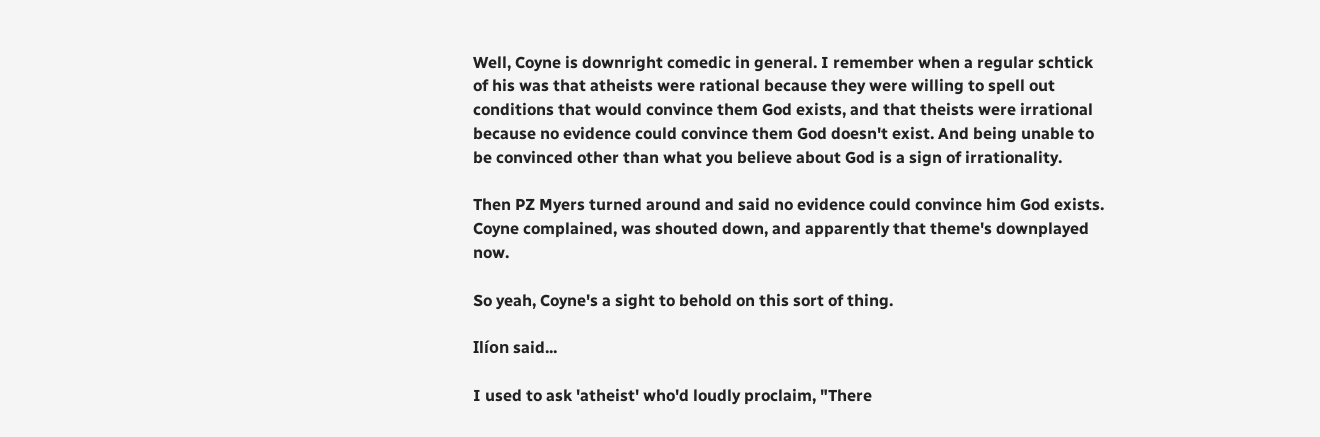Well, Coyne is downright comedic in general. I remember when a regular schtick of his was that atheists were rational because they were willing to spell out conditions that would convince them God exists, and that theists were irrational because no evidence could convince them God doesn't exist. And being unable to be convinced other than what you believe about God is a sign of irrationality.

Then PZ Myers turned around and said no evidence could convince him God exists. Coyne complained, was shouted down, and apparently that theme's downplayed now.

So yeah, Coyne's a sight to behold on this sort of thing.

Ilíon said...

I used to ask 'atheist' who'd loudly proclaim, "There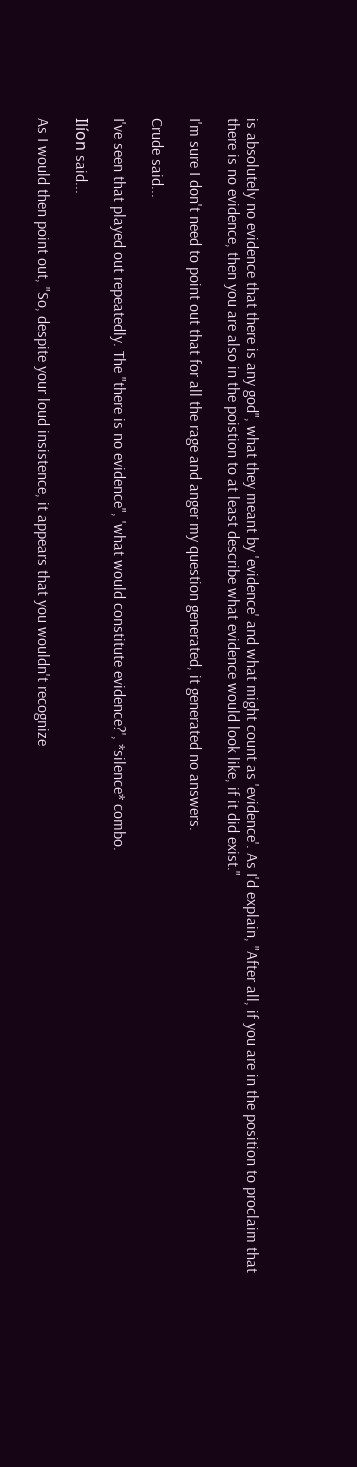is absolutely no evidence that there is any god", what they meant by 'evidence' and what might count as 'evidence'. As I'd explain, "After all, if you are in the position to proclaim that there is no evidence, then you are also in the poistion to at least describe what evidence would look like, if it did exist."

I'm sure I don't need to point out that for all the rage and anger my question generated, it generated no answers.

Crude said...

I've seen that played out repeatedly. The "there is no evidence", 'what would constitute evidence?', *silence* combo.

Ilíon said...

As I would then point out, "So, despite your loud insistence, it appears that you wouldn't recognize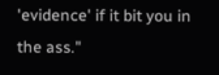'evidence' if it bit you in the ass."